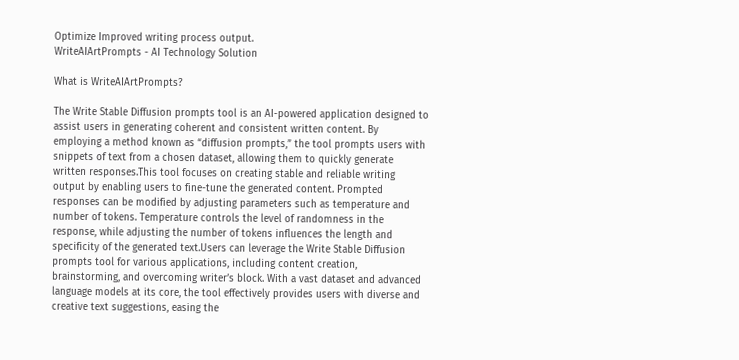Optimize Improved writing process output.
WriteAIArtPrompts - AI Technology Solution

What is WriteAIArtPrompts?

The Write Stable Diffusion prompts tool is an AI-powered application designed to assist users in generating coherent and consistent written content. By employing a method known as “diffusion prompts,” the tool prompts users with snippets of text from a chosen dataset, allowing them to quickly generate written responses.This tool focuses on creating stable and reliable writing output by enabling users to fine-tune the generated content. Prompted responses can be modified by adjusting parameters such as temperature and number of tokens. Temperature controls the level of randomness in the response, while adjusting the number of tokens influences the length and specificity of the generated text.Users can leverage the Write Stable Diffusion prompts tool for various applications, including content creation, brainstorming, and overcoming writer’s block. With a vast dataset and advanced language models at its core, the tool effectively provides users with diverse and creative text suggestions, easing the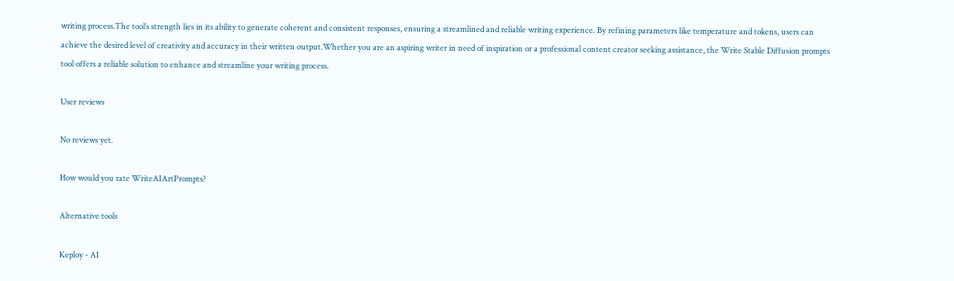writing process.The tool’s strength lies in its ability to generate coherent and consistent responses, ensuring a streamlined and reliable writing experience. By refining parameters like temperature and tokens, users can achieve the desired level of creativity and accuracy in their written output.Whether you are an aspiring writer in need of inspiration or a professional content creator seeking assistance, the Write Stable Diffusion prompts tool offers a reliable solution to enhance and streamline your writing process.

User reviews

No reviews yet.

How would you rate WriteAIArtPrompts?

Alternative tools

Keploy - AI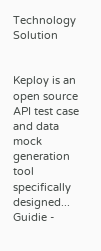Technology Solution


Keploy is an open source API test case and data mock generation tool specifically designed...
Guidie -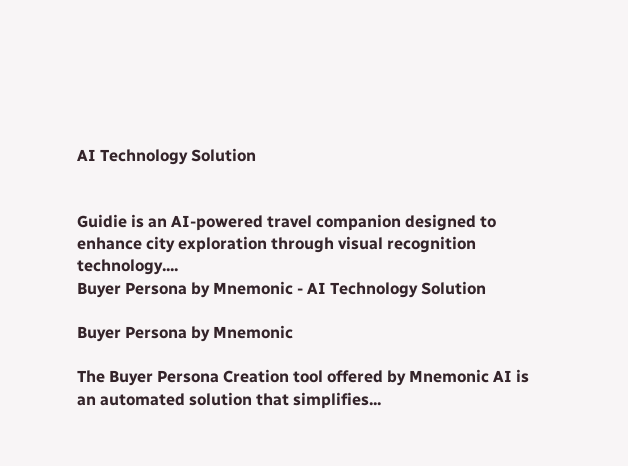AI Technology Solution


Guidie is an AI-powered travel companion designed to enhance city exploration through visual recognition technology....
Buyer Persona by Mnemonic - AI Technology Solution

Buyer Persona by Mnemonic

The Buyer Persona Creation tool offered by Mnemonic AI is an automated solution that simplifies...